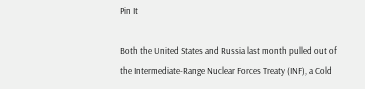Pin It

Both the United States and Russia last month pulled out of the Intermediate-Range Nuclear Forces Treaty (INF), a Cold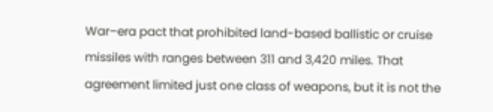War–era pact that prohibited land-based ballistic or cruise missiles with ranges between 311 and 3,420 miles. That agreement limited just one class of weapons, but it is not the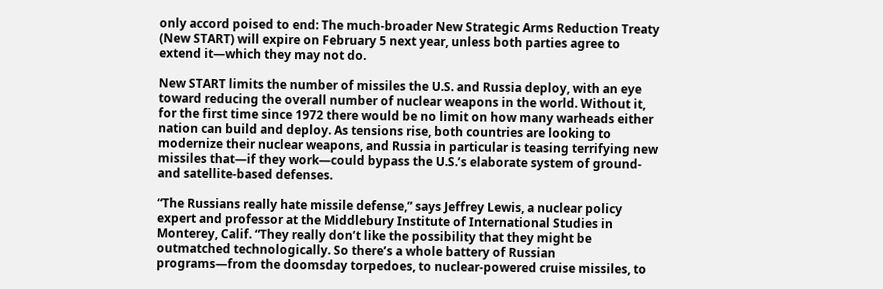only accord poised to end: The much-broader New Strategic Arms Reduction Treaty (New START) will expire on February 5 next year, unless both parties agree to extend it—which they may not do.

New START limits the number of missiles the U.S. and Russia deploy, with an eye toward reducing the overall number of nuclear weapons in the world. Without it, for the first time since 1972 there would be no limit on how many warheads either nation can build and deploy. As tensions rise, both countries are looking to modernize their nuclear weapons, and Russia in particular is teasing terrifying new missiles that—if they work—could bypass the U.S.’s elaborate system of ground- and satellite-based defenses.

“The Russians really hate missile defense,” says Jeffrey Lewis, a nuclear policy expert and professor at the Middlebury Institute of International Studies in Monterey, Calif. “They really don’t like the possibility that they might be outmatched technologically. So there’s a whole battery of Russian programs—from the doomsday torpedoes, to nuclear-powered cruise missiles, to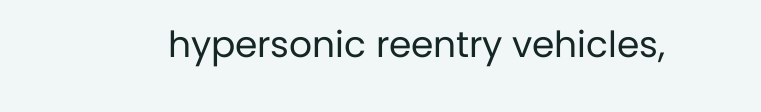hypersonic reentry vehicles,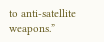to anti-satellite weapons.”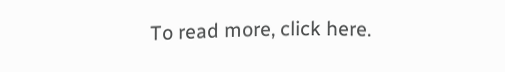To read more, click here.